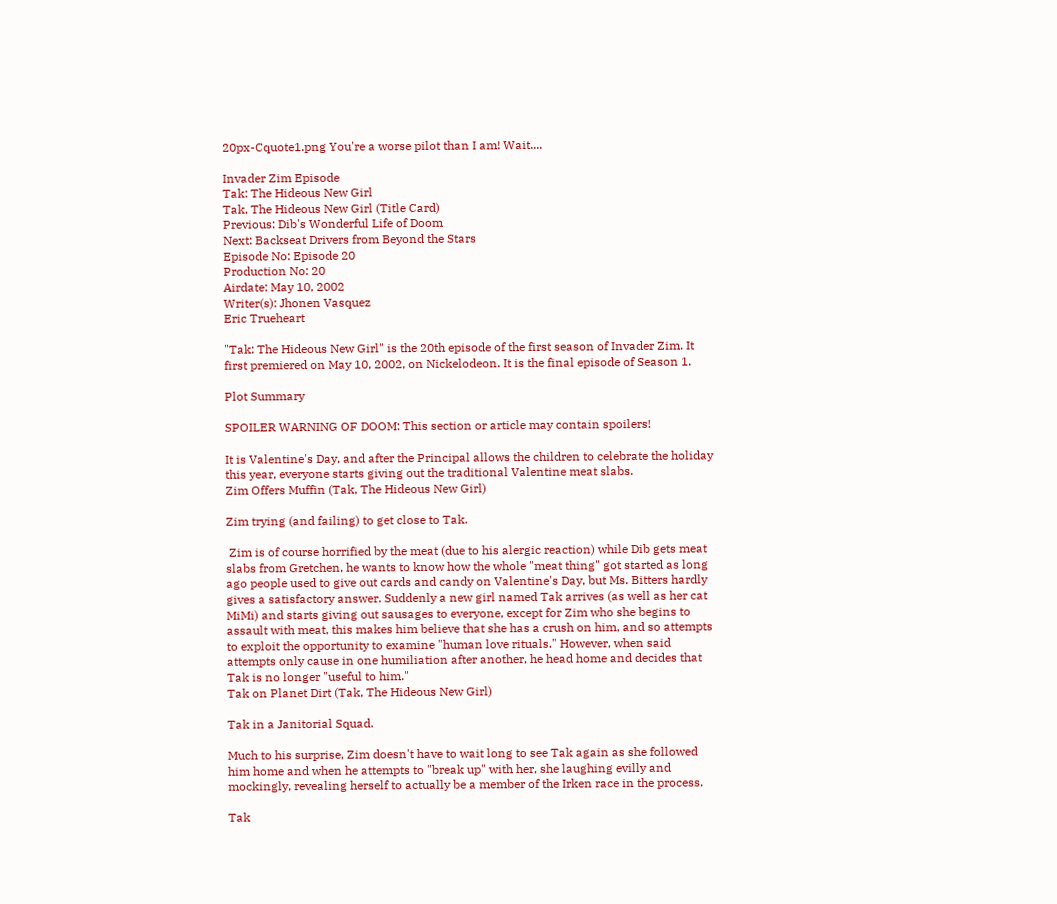20px-Cquote1.png You're a worse pilot than I am! Wait....

Invader Zim Episode
Tak: The Hideous New Girl
Tak, The Hideous New Girl (Title Card)
Previous: Dib's Wonderful Life of Doom
Next: Backseat Drivers from Beyond the Stars
Episode No: Episode 20
Production No: 20
Airdate: May 10, 2002
Writer(s): Jhonen Vasquez
Eric Trueheart

"Tak: The Hideous New Girl" is the 20th episode of the first season of Invader Zim. It first premiered on May 10, 2002, on Nickelodeon. It is the final episode of Season 1.

Plot Summary

SPOILER WARNING OF DOOM: This section or article may contain spoilers!

It is Valentine's Day, and after the Principal allows the children to celebrate the holiday this year, everyone starts giving out the traditional Valentine meat slabs.
Zim Offers Muffin (Tak, The Hideous New Girl)

Zim trying (and failing) to get close to Tak.

 Zim is of course horrified by the meat (due to his alergic reaction) while Dib gets meat slabs from Gretchen, he wants to know how the whole "meat thing" got started as long ago people used to give out cards and candy on Valentine's Day, but Ms. Bitters hardly gives a satisfactory answer. Suddenly a new girl named Tak arrives (as well as her cat MiMi) and starts giving out sausages to everyone, except for Zim who she begins to assault with meat, this makes him believe that she has a crush on him, and so attempts to exploit the opportunity to examine "human love rituals." However, when said attempts only cause in one humiliation after another, he head home and decides that Tak is no longer "useful to him."
Tak on Planet Dirt (Tak, The Hideous New Girl)

Tak in a Janitorial Squad.

Much to his surprise, Zim doesn't have to wait long to see Tak again as she followed him home and when he attempts to "break up" with her, she laughing evilly and mockingly, revealing herself to actually be a member of the Irken race in the process.

Tak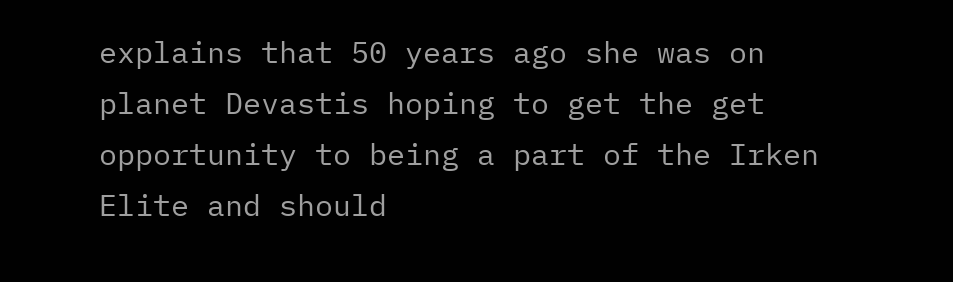explains that 50 years ago she was on planet Devastis hoping to get the get opportunity to being a part of the Irken Elite and should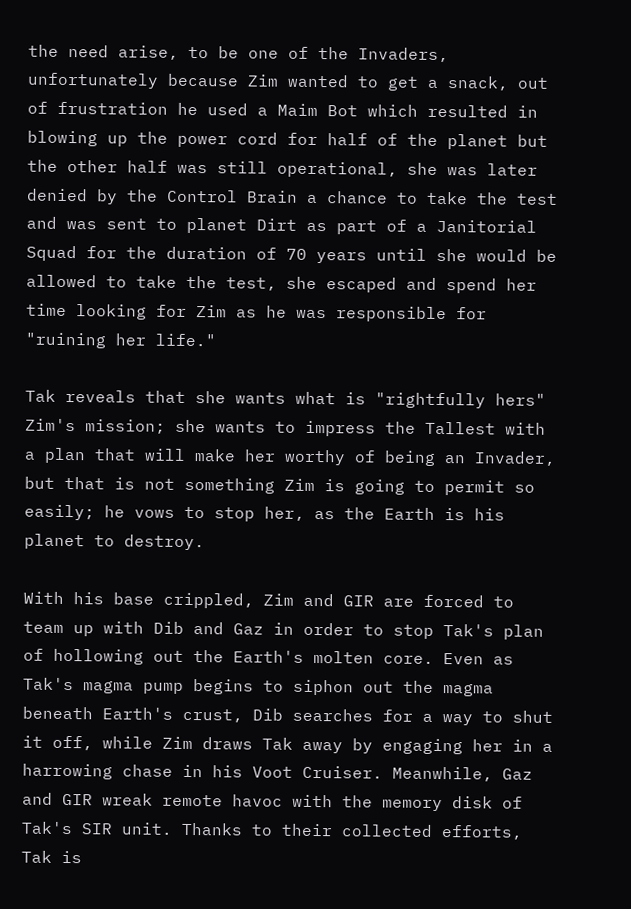the need arise, to be one of the Invaders, unfortunately because Zim wanted to get a snack, out of frustration he used a Maim Bot which resulted in blowing up the power cord for half of the planet but the other half was still operational, she was later denied by the Control Brain a chance to take the test and was sent to planet Dirt as part of a Janitorial Squad for the duration of 70 years until she would be allowed to take the test, she escaped and spend her time looking for Zim as he was responsible for "ruining her life."

Tak reveals that she wants what is "rightfully hers" Zim's mission; she wants to impress the Tallest with a plan that will make her worthy of being an Invader, but that is not something Zim is going to permit so easily; he vows to stop her, as the Earth is his planet to destroy.

With his base crippled, Zim and GIR are forced to team up with Dib and Gaz in order to stop Tak's plan of hollowing out the Earth's molten core. Even as Tak's magma pump begins to siphon out the magma beneath Earth's crust, Dib searches for a way to shut it off, while Zim draws Tak away by engaging her in a harrowing chase in his Voot Cruiser. Meanwhile, Gaz and GIR wreak remote havoc with the memory disk of Tak's SIR unit. Thanks to their collected efforts, Tak is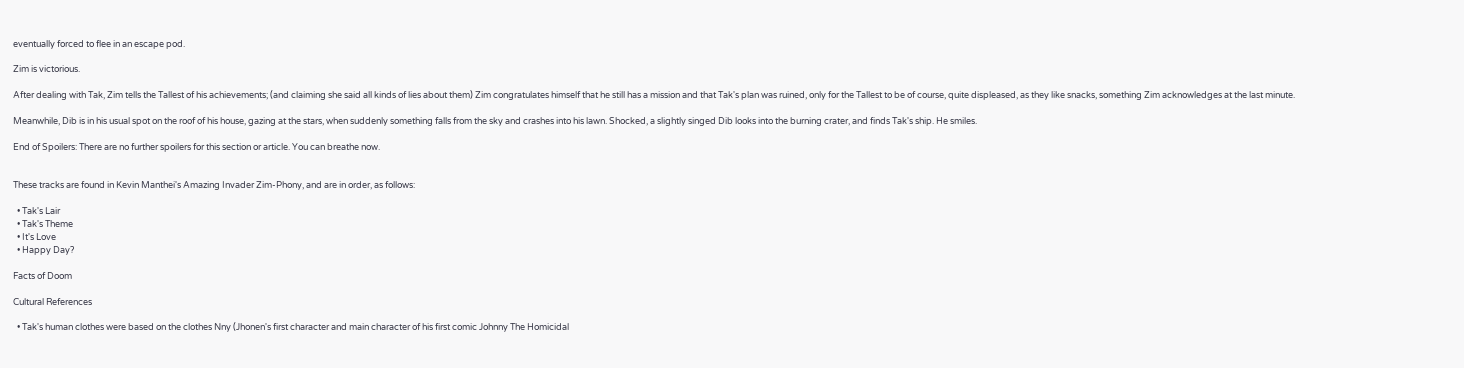eventually forced to flee in an escape pod.

Zim is victorious.

After dealing with Tak, Zim tells the Tallest of his achievements; (and claiming she said all kinds of lies about them) Zim congratulates himself that he still has a mission and that Tak's plan was ruined, only for the Tallest to be of course, quite displeased, as they like snacks, something Zim acknowledges at the last minute.

Meanwhile, Dib is in his usual spot on the roof of his house, gazing at the stars, when suddenly something falls from the sky and crashes into his lawn. Shocked, a slightly singed Dib looks into the burning crater, and finds Tak's ship. He smiles.

End of Spoilers: There are no further spoilers for this section or article. You can breathe now.


These tracks are found in Kevin Manthei's Amazing Invader Zim-Phony, and are in order, as follows:

  • Tak's Lair
  • Tak's Theme
  • It's Love
  • Happy Day?

Facts of Doom

Cultural References

  • Tak's human clothes were based on the clothes Nny (Jhonen's first character and main character of his first comic Johnny The Homicidal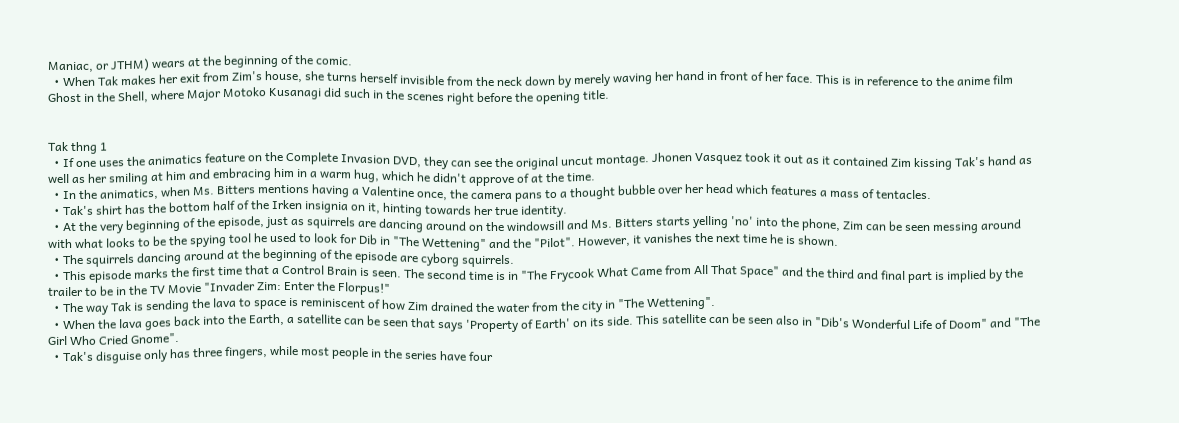Maniac, or JTHM) wears at the beginning of the comic.
  • When Tak makes her exit from Zim's house, she turns herself invisible from the neck down by merely waving her hand in front of her face. This is in reference to the anime film Ghost in the Shell, where Major Motoko Kusanagi did such in the scenes right before the opening title.


Tak thng 1
  • If one uses the animatics feature on the Complete Invasion DVD, they can see the original uncut montage. Jhonen Vasquez took it out as it contained Zim kissing Tak's hand as well as her smiling at him and embracing him in a warm hug, which he didn't approve of at the time.
  • In the animatics, when Ms. Bitters mentions having a Valentine once, the camera pans to a thought bubble over her head which features a mass of tentacles.
  • Tak's shirt has the bottom half of the Irken insignia on it, hinting towards her true identity.
  • At the very beginning of the episode, just as squirrels are dancing around on the windowsill and Ms. Bitters starts yelling 'no' into the phone, Zim can be seen messing around with what looks to be the spying tool he used to look for Dib in "The Wettening" and the "Pilot". However, it vanishes the next time he is shown.
  • The squirrels dancing around at the beginning of the episode are cyborg squirrels.
  • This episode marks the first time that a Control Brain is seen. The second time is in "The Frycook What Came from All That Space" and the third and final part is implied by the trailer to be in the TV Movie "Invader Zim: Enter the Florpus!"
  • The way Tak is sending the lava to space is reminiscent of how Zim drained the water from the city in "The Wettening".
  • When the lava goes back into the Earth, a satellite can be seen that says 'Property of Earth' on its side. This satellite can be seen also in "Dib's Wonderful Life of Doom" and "The Girl Who Cried Gnome".
  • Tak's disguise only has three fingers, while most people in the series have four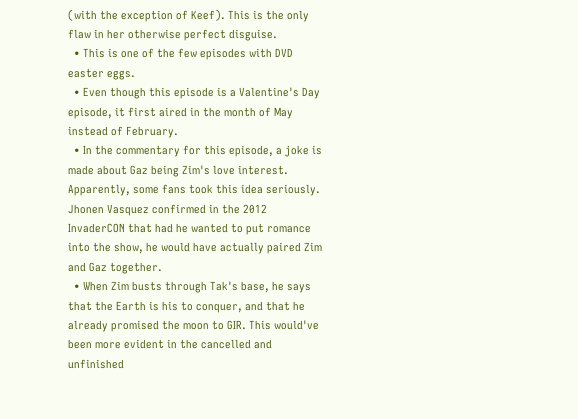(with the exception of Keef). This is the only flaw in her otherwise perfect disguise.
  • This is one of the few episodes with DVD easter eggs.
  • Even though this episode is a Valentine's Day episode, it first aired in the month of May instead of February.
  • In the commentary for this episode, a joke is made about Gaz being Zim's love interest. Apparently, some fans took this idea seriously. Jhonen Vasquez confirmed in the 2012 InvaderCON that had he wanted to put romance into the show, he would have actually paired Zim and Gaz together.
  • When Zim busts through Tak's base, he says that the Earth is his to conquer, and that he already promised the moon to GIR. This would've been more evident in the cancelled and unfinished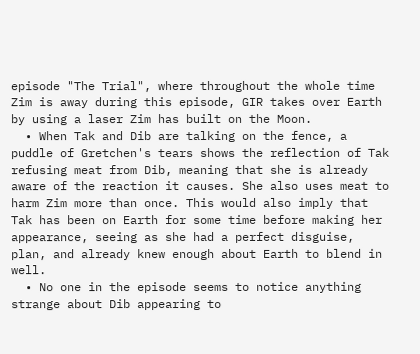episode "The Trial", where throughout the whole time Zim is away during this episode, GIR takes over Earth by using a laser Zim has built on the Moon.
  • When Tak and Dib are talking on the fence, a puddle of Gretchen's tears shows the reflection of Tak refusing meat from Dib, meaning that she is already aware of the reaction it causes. She also uses meat to harm Zim more than once. This would also imply that Tak has been on Earth for some time before making her appearance, seeing as she had a perfect disguise, plan, and already knew enough about Earth to blend in well.
  • No one in the episode seems to notice anything strange about Dib appearing to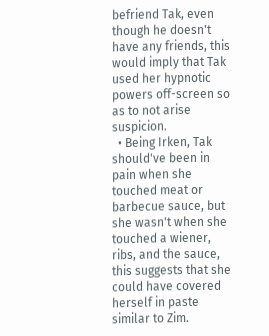befriend Tak, even though he doesn't have any friends, this would imply that Tak used her hypnotic powers off-screen so as to not arise suspicion.
  • Being Irken, Tak should've been in pain when she touched meat or barbecue sauce, but she wasn't when she touched a wiener, ribs, and the sauce, this suggests that she could have covered herself in paste similar to Zim.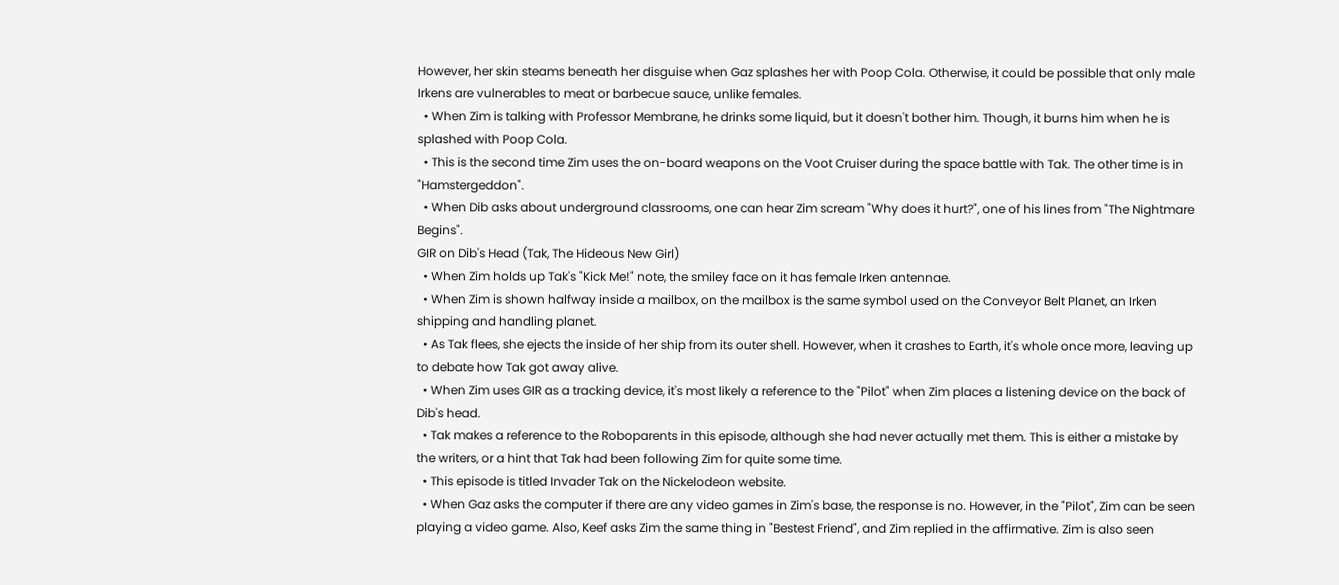However, her skin steams beneath her disguise when Gaz splashes her with Poop Cola. Otherwise, it could be possible that only male Irkens are vulnerables to meat or barbecue sauce, unlike females.
  • When Zim is talking with Professor Membrane, he drinks some liquid, but it doesn't bother him. Though, it burns him when he is splashed with Poop Cola.
  • This is the second time Zim uses the on-board weapons on the Voot Cruiser during the space battle with Tak. The other time is in "Hamstergeddon".
  • When Dib asks about underground classrooms, one can hear Zim scream "Why does it hurt?", one of his lines from "The Nightmare Begins".
GIR on Dib's Head (Tak, The Hideous New Girl)
  • When Zim holds up Tak's "Kick Me!" note, the smiley face on it has female Irken antennae.
  • When Zim is shown halfway inside a mailbox, on the mailbox is the same symbol used on the Conveyor Belt Planet, an Irken shipping and handling planet.
  • As Tak flees, she ejects the inside of her ship from its outer shell. However, when it crashes to Earth, it's whole once more, leaving up to debate how Tak got away alive.
  • When Zim uses GIR as a tracking device, it's most likely a reference to the "Pilot" when Zim places a listening device on the back of Dib's head.
  • Tak makes a reference to the Roboparents in this episode, although she had never actually met them. This is either a mistake by the writers, or a hint that Tak had been following Zim for quite some time.
  • This episode is titled Invader Tak on the Nickelodeon website.
  • When Gaz asks the computer if there are any video games in Zim's base, the response is no. However, in the "Pilot", Zim can be seen playing a video game. Also, Keef asks Zim the same thing in "Bestest Friend", and Zim replied in the affirmative. Zim is also seen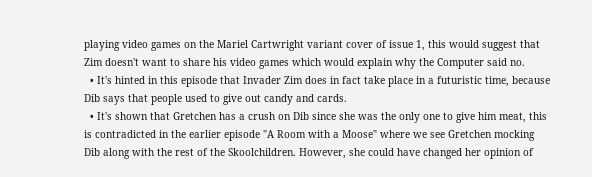playing video games on the Mariel Cartwright variant cover of issue 1, this would suggest that Zim doesn't want to share his video games which would explain why the Computer said no.
  • It's hinted in this episode that Invader Zim does in fact take place in a futuristic time, because Dib says that people used to give out candy and cards.
  • It's shown that Gretchen has a crush on Dib since she was the only one to give him meat, this is contradicted in the earlier episode "A Room with a Moose" where we see Gretchen mocking Dib along with the rest of the Skoolchildren. However, she could have changed her opinion of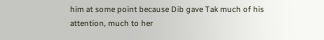him at some point because Dib gave Tak much of his attention, much to her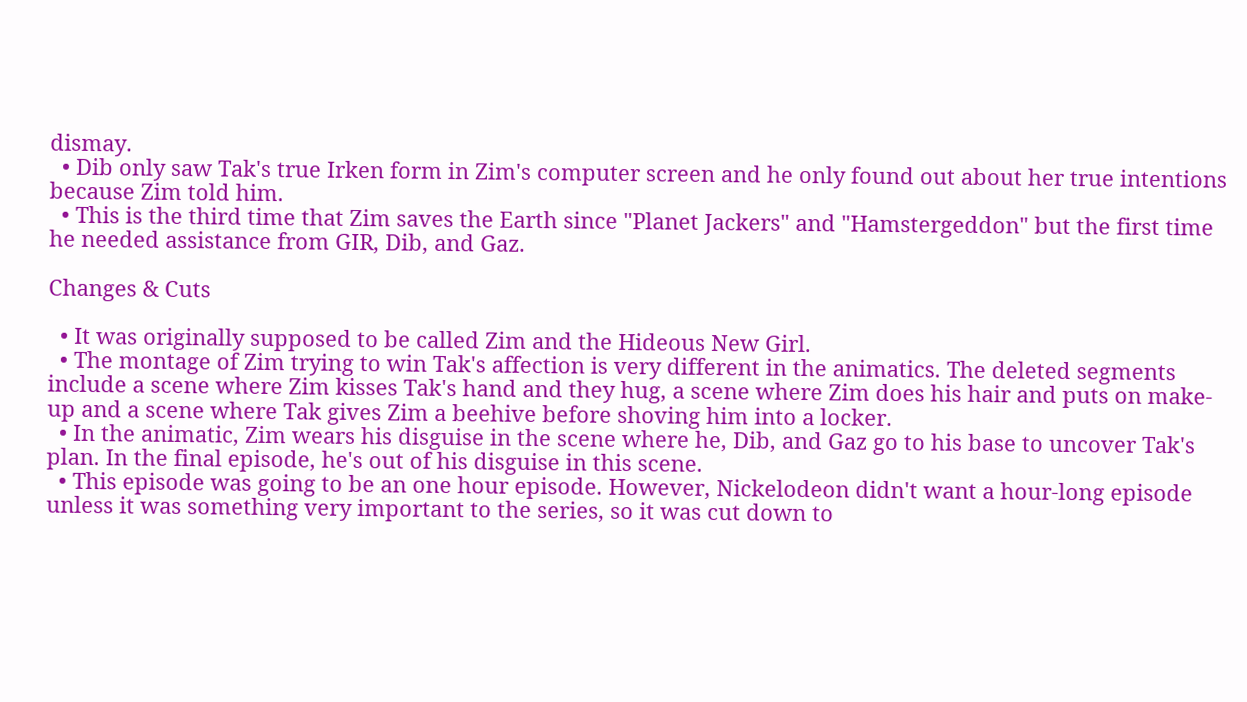dismay.
  • Dib only saw Tak's true Irken form in Zim's computer screen and he only found out about her true intentions because Zim told him.
  • This is the third time that Zim saves the Earth since "Planet Jackers" and "Hamstergeddon" but the first time he needed assistance from GIR, Dib, and Gaz.

Changes & Cuts

  • It was originally supposed to be called Zim and the Hideous New Girl.
  • The montage of Zim trying to win Tak's affection is very different in the animatics. The deleted segments include a scene where Zim kisses Tak's hand and they hug, a scene where Zim does his hair and puts on make-up and a scene where Tak gives Zim a beehive before shoving him into a locker.
  • In the animatic, Zim wears his disguise in the scene where he, Dib, and Gaz go to his base to uncover Tak's plan. In the final episode, he's out of his disguise in this scene.
  • This episode was going to be an one hour episode. However, Nickelodeon didn't want a hour-long episode unless it was something very important to the series, so it was cut down to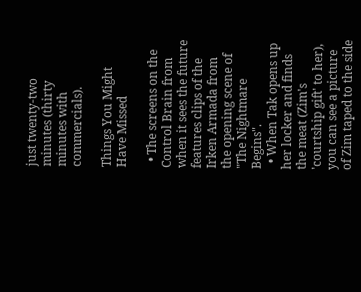just twenty-two minutes (thirty minutes with commercials).

Things You Might Have Missed

  • The screens on the Control Brain from when it sees the future features clips of the Irken Armada from the opening scene of "The Nightmare Begins".
  • When Tak opens up her locker and finds the meat (Zim's 'courtship gift' to her), you can see a picture of Zim taped to the side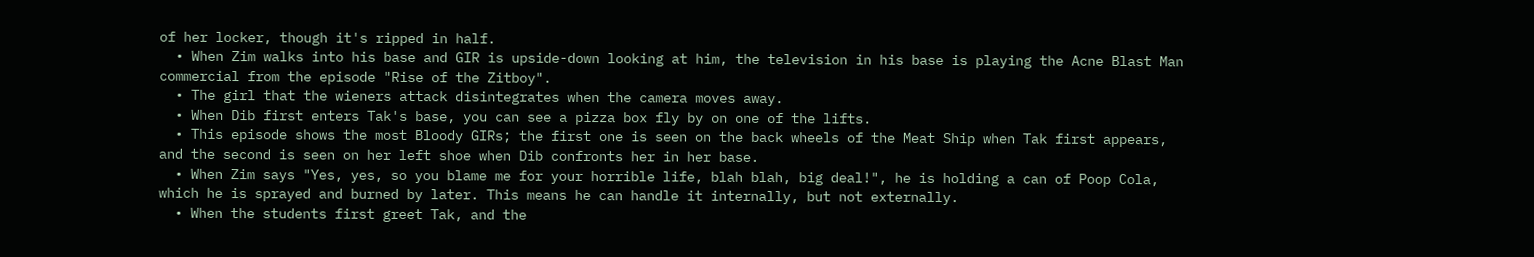of her locker, though it's ripped in half.
  • When Zim walks into his base and GIR is upside-down looking at him, the television in his base is playing the Acne Blast Man commercial from the episode "Rise of the Zitboy".
  • The girl that the wieners attack disintegrates when the camera moves away.
  • When Dib first enters Tak's base, you can see a pizza box fly by on one of the lifts.
  • This episode shows the most Bloody GIRs; the first one is seen on the back wheels of the Meat Ship when Tak first appears, and the second is seen on her left shoe when Dib confronts her in her base.
  • When Zim says "Yes, yes, so you blame me for your horrible life, blah blah, big deal!", he is holding a can of Poop Cola, which he is sprayed and burned by later. This means he can handle it internally, but not externally.
  • When the students first greet Tak, and the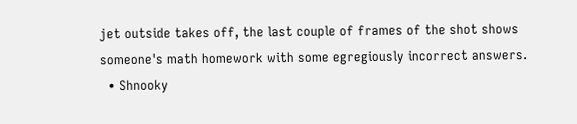jet outside takes off, the last couple of frames of the shot shows someone's math homework with some egregiously incorrect answers.
  • Shnooky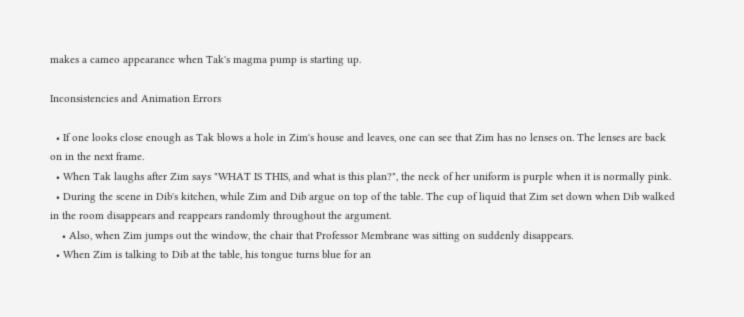makes a cameo appearance when Tak's magma pump is starting up.

Inconsistencies and Animation Errors

  • If one looks close enough as Tak blows a hole in Zim's house and leaves, one can see that Zim has no lenses on. The lenses are back on in the next frame.
  • When Tak laughs after Zim says "WHAT IS THIS, and what is this plan?", the neck of her uniform is purple when it is normally pink.
  • During the scene in Dib's kitchen, while Zim and Dib argue on top of the table. The cup of liquid that Zim set down when Dib walked in the room disappears and reappears randomly throughout the argument.
    • Also, when Zim jumps out the window, the chair that Professor Membrane was sitting on suddenly disappears.
  • When Zim is talking to Dib at the table, his tongue turns blue for an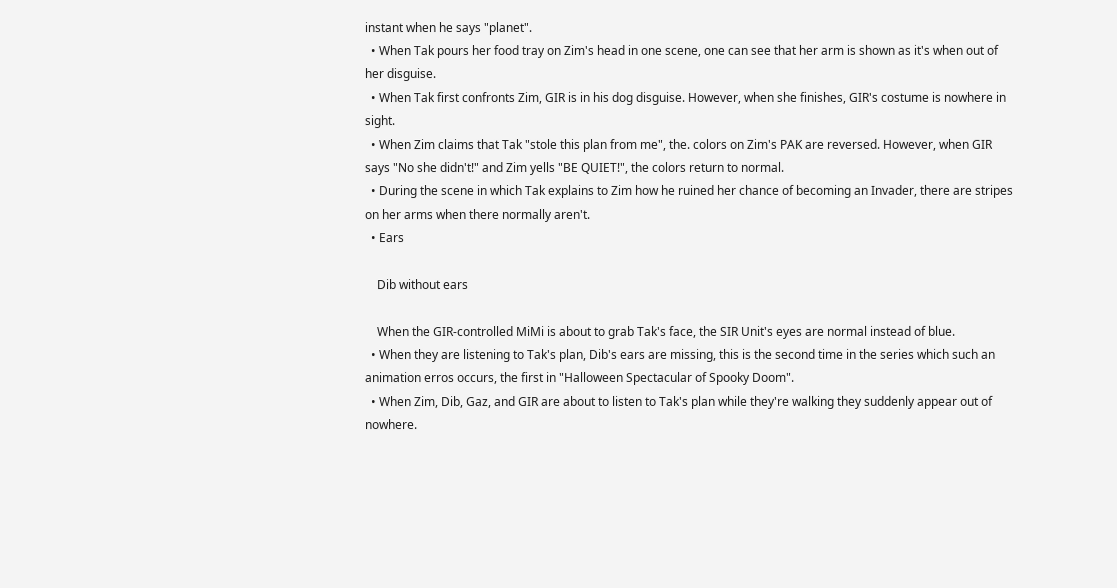instant when he says "planet".
  • When Tak pours her food tray on Zim's head in one scene, one can see that her arm is shown as it's when out of her disguise.
  • When Tak first confronts Zim, GIR is in his dog disguise. However, when she finishes, GIR's costume is nowhere in sight.
  • When Zim claims that Tak "stole this plan from me", the. colors on Zim's PAK are reversed. However, when GIR says "No she didn't!" and Zim yells "BE QUIET!", the colors return to normal.
  • During the scene in which Tak explains to Zim how he ruined her chance of becoming an Invader, there are stripes on her arms when there normally aren't.
  • Ears

    Dib without ears

    When the GIR-controlled MiMi is about to grab Tak's face, the SIR Unit's eyes are normal instead of blue.
  • When they are listening to Tak's plan, Dib's ears are missing, this is the second time in the series which such an animation erros occurs, the first in "Halloween Spectacular of Spooky Doom".
  • When Zim, Dib, Gaz, and GIR are about to listen to Tak's plan while they're walking they suddenly appear out of nowhere.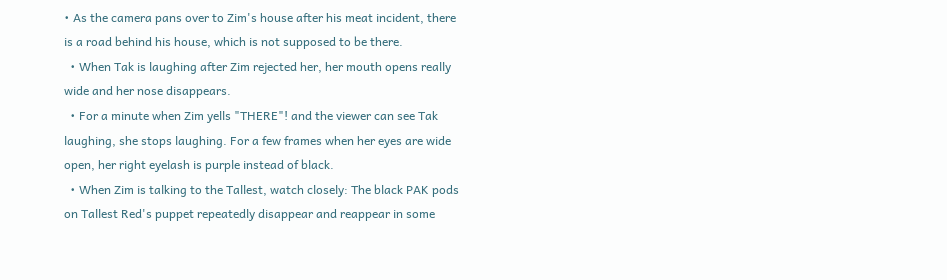• As the camera pans over to Zim's house after his meat incident, there is a road behind his house, which is not supposed to be there.
  • When Tak is laughing after Zim rejected her, her mouth opens really wide and her nose disappears.
  • For a minute when Zim yells "THERE"! and the viewer can see Tak laughing, she stops laughing. For a few frames when her eyes are wide open, her right eyelash is purple instead of black.
  • When Zim is talking to the Tallest, watch closely: The black PAK pods on Tallest Red's puppet repeatedly disappear and reappear in some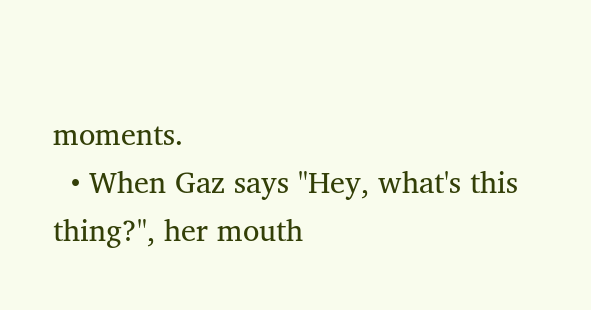moments.
  • When Gaz says "Hey, what's this thing?", her mouth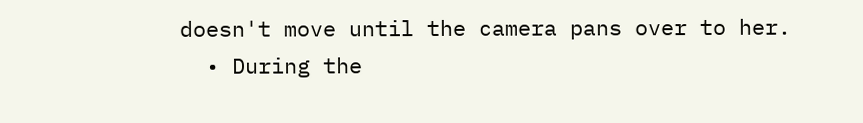doesn't move until the camera pans over to her.
  • During the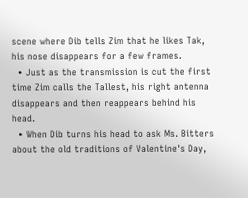scene where Dib tells Zim that he likes Tak, his nose disappears for a few frames.
  • Just as the transmission is cut the first time Zim calls the Tallest, his right antenna disappears and then reappears behind his head.
  • When Dib turns his head to ask Ms. Bitters about the old traditions of Valentine's Day,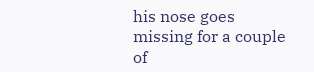his nose goes missing for a couple of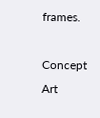frames.

Concept Art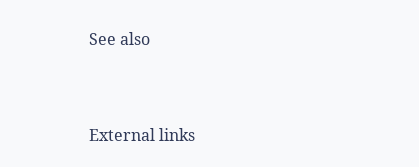See also


External links